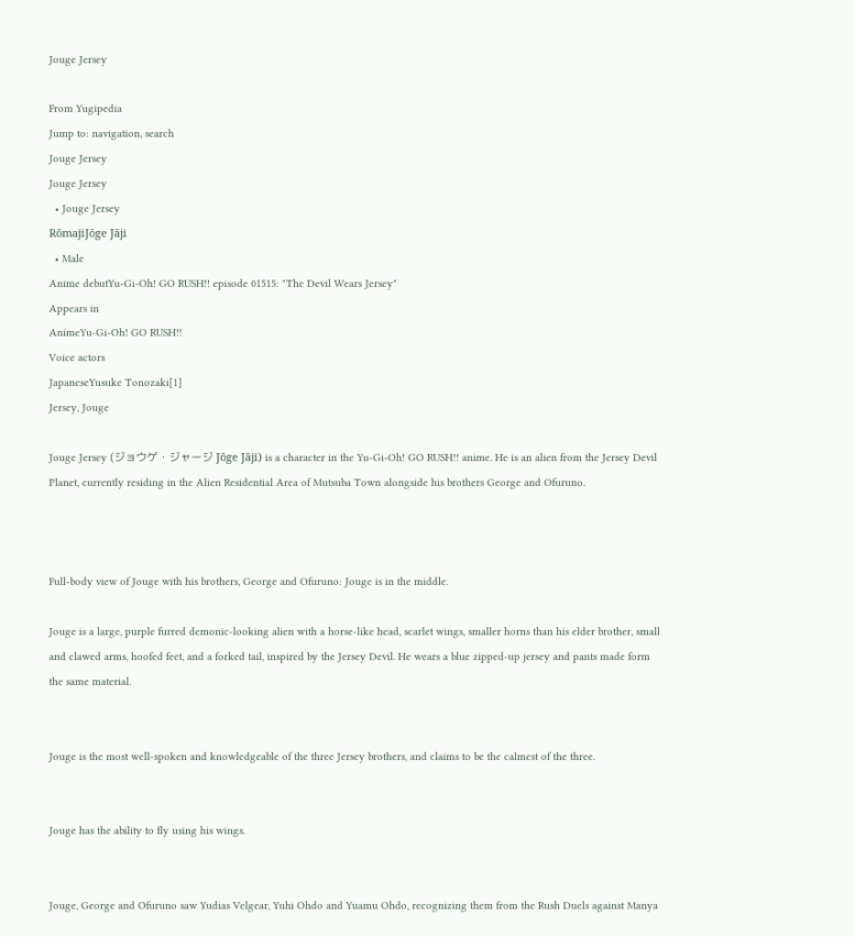Jouge Jersey

From Yugipedia
Jump to: navigation, search
Jouge Jersey
Jouge Jersey
  • Jouge Jersey
RōmajiJōge Jāji
  • Male
Anime debutYu-Gi-Oh! GO RUSH!! episode 01515: "The Devil Wears Jersey"
Appears in
AnimeYu-Gi-Oh! GO RUSH!!
Voice actors
JapaneseYusuke Tonozaki[1]
Jersey, Jouge

Jouge Jersey (ジョウゲ・ジャージ Jōge Jāji) is a character in the Yu-Gi-Oh! GO RUSH!! anime. He is an alien from the Jersey Devil Planet, currently residing in the Alien Residential Area of Mutsuba Town alongside his brothers George and Ofuruno.



Full-body view of Jouge with his brothers, George and Ofuruno: Jouge is in the middle.

Jouge is a large, purple furred demonic-looking alien with a horse-like head, scarlet wings, smaller horns than his elder brother, small and clawed arms, hoofed feet, and a forked tail, inspired by the Jersey Devil. He wears a blue zipped-up jersey and pants made form the same material.


Jouge is the most well-spoken and knowledgeable of the three Jersey brothers, and claims to be the calmest of the three.


Jouge has the ability to fly using his wings.


Jouge, George and Ofuruno saw Yudias Velgear, Yuhi Ohdo and Yuamu Ohdo, recognizing them from the Rush Duels against Manya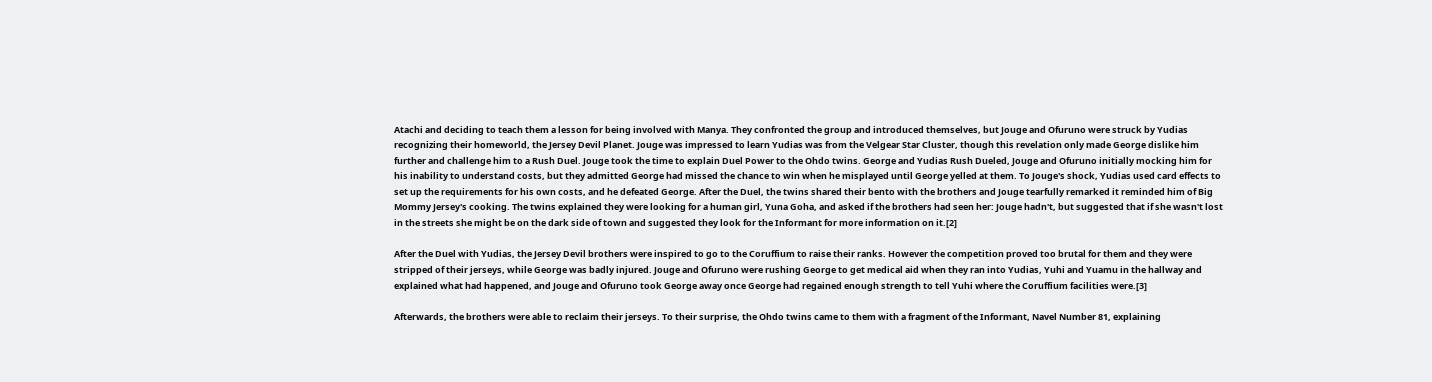Atachi and deciding to teach them a lesson for being involved with Manya. They confronted the group and introduced themselves, but Jouge and Ofuruno were struck by Yudias recognizing their homeworld, the Jersey Devil Planet. Jouge was impressed to learn Yudias was from the Velgear Star Cluster, though this revelation only made George dislike him further and challenge him to a Rush Duel. Jouge took the time to explain Duel Power to the Ohdo twins. George and Yudias Rush Dueled, Jouge and Ofuruno initially mocking him for his inability to understand costs, but they admitted George had missed the chance to win when he misplayed until George yelled at them. To Jouge's shock, Yudias used card effects to set up the requirements for his own costs, and he defeated George. After the Duel, the twins shared their bento with the brothers and Jouge tearfully remarked it reminded him of Big Mommy Jersey's cooking. The twins explained they were looking for a human girl, Yuna Goha, and asked if the brothers had seen her: Jouge hadn't, but suggested that if she wasn't lost in the streets she might be on the dark side of town and suggested they look for the Informant for more information on it.[2]

After the Duel with Yudias, the Jersey Devil brothers were inspired to go to the Coruffium to raise their ranks. However the competition proved too brutal for them and they were stripped of their jerseys, while George was badly injured. Jouge and Ofuruno were rushing George to get medical aid when they ran into Yudias, Yuhi and Yuamu in the hallway and explained what had happened, and Jouge and Ofuruno took George away once George had regained enough strength to tell Yuhi where the Coruffium facilities were.[3]

Afterwards, the brothers were able to reclaim their jerseys. To their surprise, the Ohdo twins came to them with a fragment of the Informant, Navel Number 81, explaining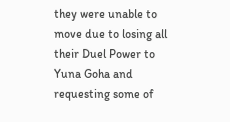they were unable to move due to losing all their Duel Power to Yuna Goha and requesting some of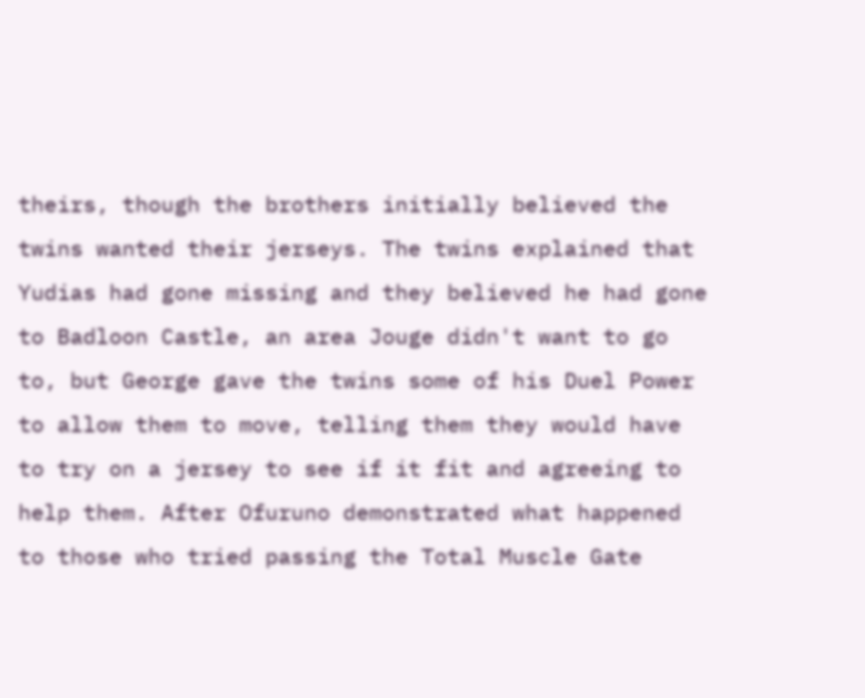theirs, though the brothers initially believed the twins wanted their jerseys. The twins explained that Yudias had gone missing and they believed he had gone to Badloon Castle, an area Jouge didn't want to go to, but George gave the twins some of his Duel Power to allow them to move, telling them they would have to try on a jersey to see if it fit and agreeing to help them. After Ofuruno demonstrated what happened to those who tried passing the Total Muscle Gate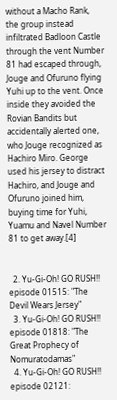without a Macho Rank, the group instead infiltrated Badloon Castle through the vent Number 81 had escaped through, Jouge and Ofuruno flying Yuhi up to the vent. Once inside they avoided the Rovian Bandits but accidentally alerted one, who Jouge recognized as Hachiro Miro. George used his jersey to distract Hachiro, and Jouge and Ofuruno joined him, buying time for Yuhi, Yuamu and Navel Number 81 to get away.[4]


  2. Yu-Gi-Oh! GO RUSH!! episode 01515: "The Devil Wears Jersey"
  3. Yu-Gi-Oh! GO RUSH!! episode 01818: "The Great Prophecy of Nomuratodamas"
  4. Yu-Gi-Oh! GO RUSH!! episode 02121: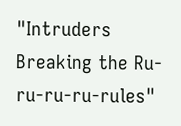"Intruders Breaking the Ru-ru-ru-ru-rules"